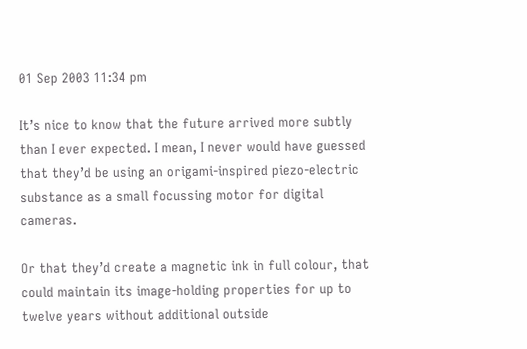01 Sep 2003 11:34 pm

It’s nice to know that the future arrived more subtly than I ever expected. I mean, I never would have guessed that they’d be using an origami-inspired piezo-electric substance as a small focussing motor for digital cameras.

Or that they’d create a magnetic ink in full colour, that could maintain its image-holding properties for up to twelve years without additional outside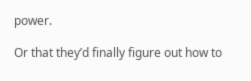power.

Or that they’d finally figure out how to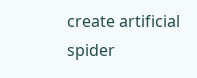create artificial spider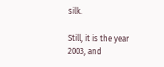silk.

Still, it is the year 2003, and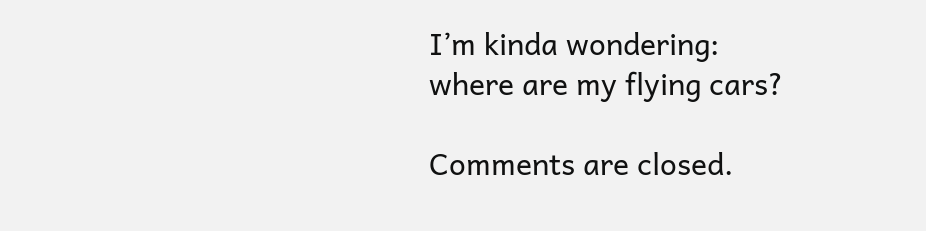I’m kinda wondering: where are my flying cars?

Comments are closed.